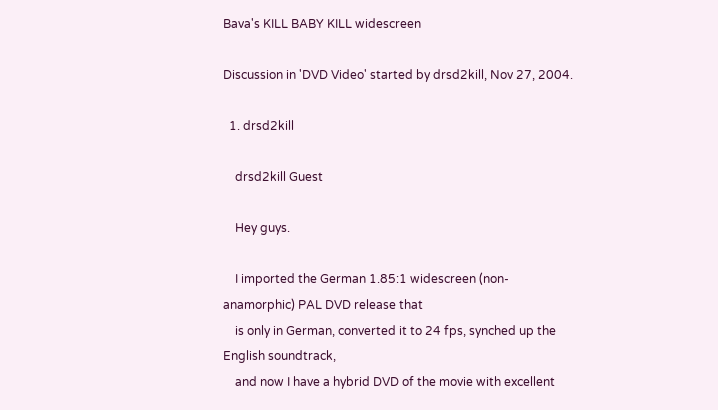Bava's KILL BABY KILL widescreen

Discussion in 'DVD Video' started by drsd2kill, Nov 27, 2004.

  1. drsd2kill

    drsd2kill Guest

    Hey guys.

    I imported the German 1.85:1 widescreen (non-anamorphic) PAL DVD release that
    is only in German, converted it to 24 fps, synched up the English soundtrack,
    and now I have a hybrid DVD of the movie with excellent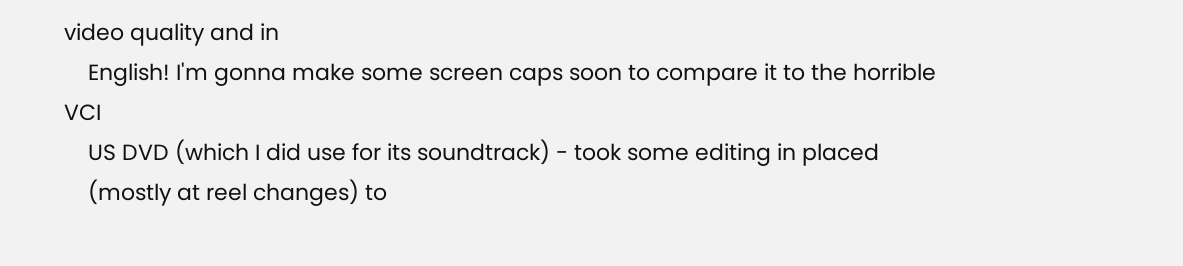video quality and in
    English! I'm gonna make some screen caps soon to compare it to the horrible VCI
    US DVD (which I did use for its soundtrack) - took some editing in placed
    (mostly at reel changes) to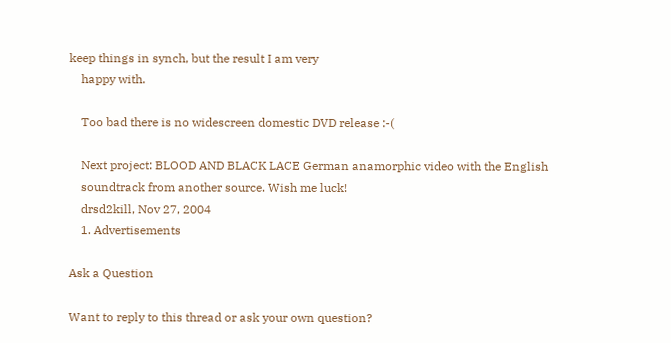keep things in synch, but the result I am very
    happy with.

    Too bad there is no widescreen domestic DVD release :-(

    Next project: BLOOD AND BLACK LACE German anamorphic video with the English
    soundtrack from another source. Wish me luck!
    drsd2kill, Nov 27, 2004
    1. Advertisements

Ask a Question

Want to reply to this thread or ask your own question?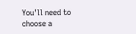You'll need to choose a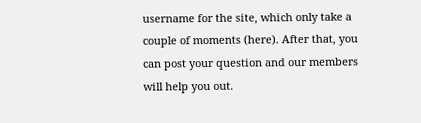username for the site, which only take a couple of moments (here). After that, you can post your question and our members will help you out.